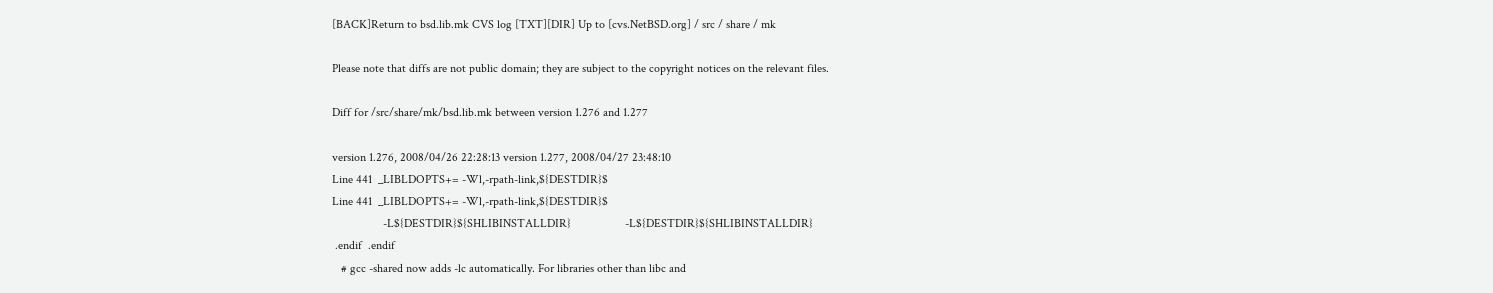[BACK]Return to bsd.lib.mk CVS log [TXT][DIR] Up to [cvs.NetBSD.org] / src / share / mk

Please note that diffs are not public domain; they are subject to the copyright notices on the relevant files.

Diff for /src/share/mk/bsd.lib.mk between version 1.276 and 1.277

version 1.276, 2008/04/26 22:28:13 version 1.277, 2008/04/27 23:48:10
Line 441  _LIBLDOPTS+= -Wl,-rpath-link,${DESTDIR}$
Line 441  _LIBLDOPTS+= -Wl,-rpath-link,${DESTDIR}$
                 -L${DESTDIR}${SHLIBINSTALLDIR}                  -L${DESTDIR}${SHLIBINSTALLDIR}
 .endif  .endif
   # gcc -shared now adds -lc automatically. For libraries other than libc and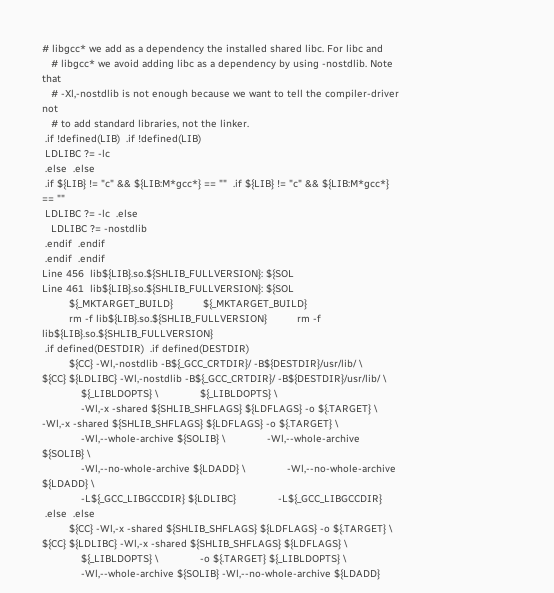# libgcc* we add as a dependency the installed shared libc. For libc and
   # libgcc* we avoid adding libc as a dependency by using -nostdlib. Note that
   # -Xl,-nostdlib is not enough because we want to tell the compiler-driver not
   # to add standard libraries, not the linker.
 .if !defined(LIB)  .if !defined(LIB)
 LDLIBC ?= -lc
 .else  .else
 .if ${LIB} != "c" && ${LIB:M*gcc*} == ""  .if ${LIB} != "c" && ${LIB:M*gcc*} == ""
 LDLIBC ?= -lc  .else
   LDLIBC ?= -nostdlib
 .endif  .endif
 .endif  .endif
Line 456  lib${LIB}.so.${SHLIB_FULLVERSION}: ${SOL
Line 461  lib${LIB}.so.${SHLIB_FULLVERSION}: ${SOL
         ${_MKTARGET_BUILD}          ${_MKTARGET_BUILD}
         rm -f lib${LIB}.so.${SHLIB_FULLVERSION}          rm -f lib${LIB}.so.${SHLIB_FULLVERSION}
 .if defined(DESTDIR)  .if defined(DESTDIR)
         ${CC} -Wl,-nostdlib -B${_GCC_CRTDIR}/ -B${DESTDIR}/usr/lib/ \          ${CC} ${LDLIBC} -Wl,-nostdlib -B${_GCC_CRTDIR}/ -B${DESTDIR}/usr/lib/ \
             ${_LIBLDOPTS} \              ${_LIBLDOPTS} \
             -Wl,-x -shared ${SHLIB_SHFLAGS} ${LDFLAGS} -o ${.TARGET} \              -Wl,-x -shared ${SHLIB_SHFLAGS} ${LDFLAGS} -o ${.TARGET} \
             -Wl,--whole-archive ${SOLIB} \              -Wl,--whole-archive ${SOLIB} \
             -Wl,--no-whole-archive ${LDADD} \              -Wl,--no-whole-archive ${LDADD} \
             -L${_GCC_LIBGCCDIR} ${LDLIBC}              -L${_GCC_LIBGCCDIR}
 .else  .else
         ${CC} -Wl,-x -shared ${SHLIB_SHFLAGS} ${LDFLAGS} -o ${.TARGET} \          ${CC} ${LDLIBC} -Wl,-x -shared ${SHLIB_SHFLAGS} ${LDFLAGS} \
             ${_LIBLDOPTS} \              -o ${.TARGET} ${_LIBLDOPTS} \
             -Wl,--whole-archive ${SOLIB} -Wl,--no-whole-archive ${LDADD}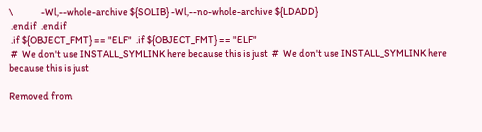\              -Wl,--whole-archive ${SOLIB} -Wl,--no-whole-archive ${LDADD}
 .endif  .endif
 .if ${OBJECT_FMT} == "ELF"  .if ${OBJECT_FMT} == "ELF"
 #  We don't use INSTALL_SYMLINK here because this is just  #  We don't use INSTALL_SYMLINK here because this is just

Removed from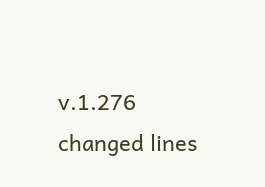v.1.276
changed lines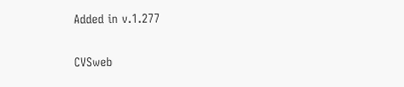Added in v.1.277

CVSweb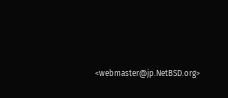<webmaster@jp.NetBSD.org>